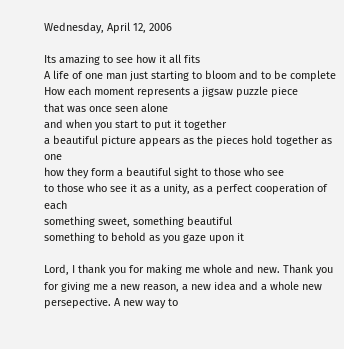Wednesday, April 12, 2006

Its amazing to see how it all fits
A life of one man just starting to bloom and to be complete
How each moment represents a jigsaw puzzle piece
that was once seen alone
and when you start to put it together
a beautiful picture appears as the pieces hold together as one
how they form a beautiful sight to those who see
to those who see it as a unity, as a perfect cooperation of each
something sweet, something beautiful
something to behold as you gaze upon it

Lord, I thank you for making me whole and new. Thank you for giving me a new reason, a new idea and a whole new persepective. A new way to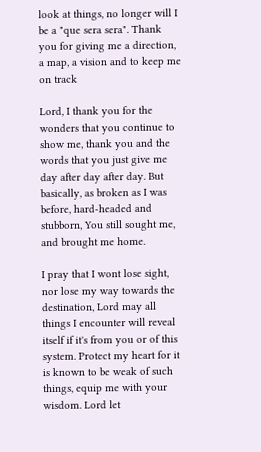look at things, no longer will I be a "que sera sera". Thank you for giving me a direction, a map, a vision and to keep me on track

Lord, I thank you for the wonders that you continue to show me, thank you and the words that you just give me day after day after day. But basically, as broken as I was before, hard-headed and stubborn, You still sought me, and brought me home.

I pray that I wont lose sight, nor lose my way towards the destination, Lord may all things I encounter will reveal itself if it's from you or of this system. Protect my heart for it is known to be weak of such things, equip me with your wisdom. Lord let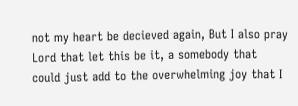not my heart be decieved again, But I also pray Lord that let this be it, a somebody that could just add to the overwhelming joy that I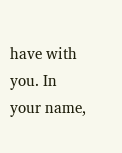have with you. In your name,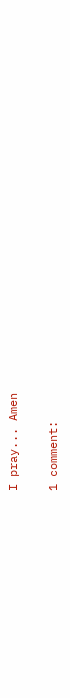I pray... Amen

1 comment: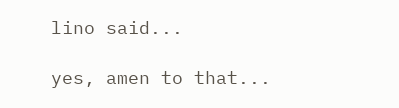lino said...

yes, amen to that...